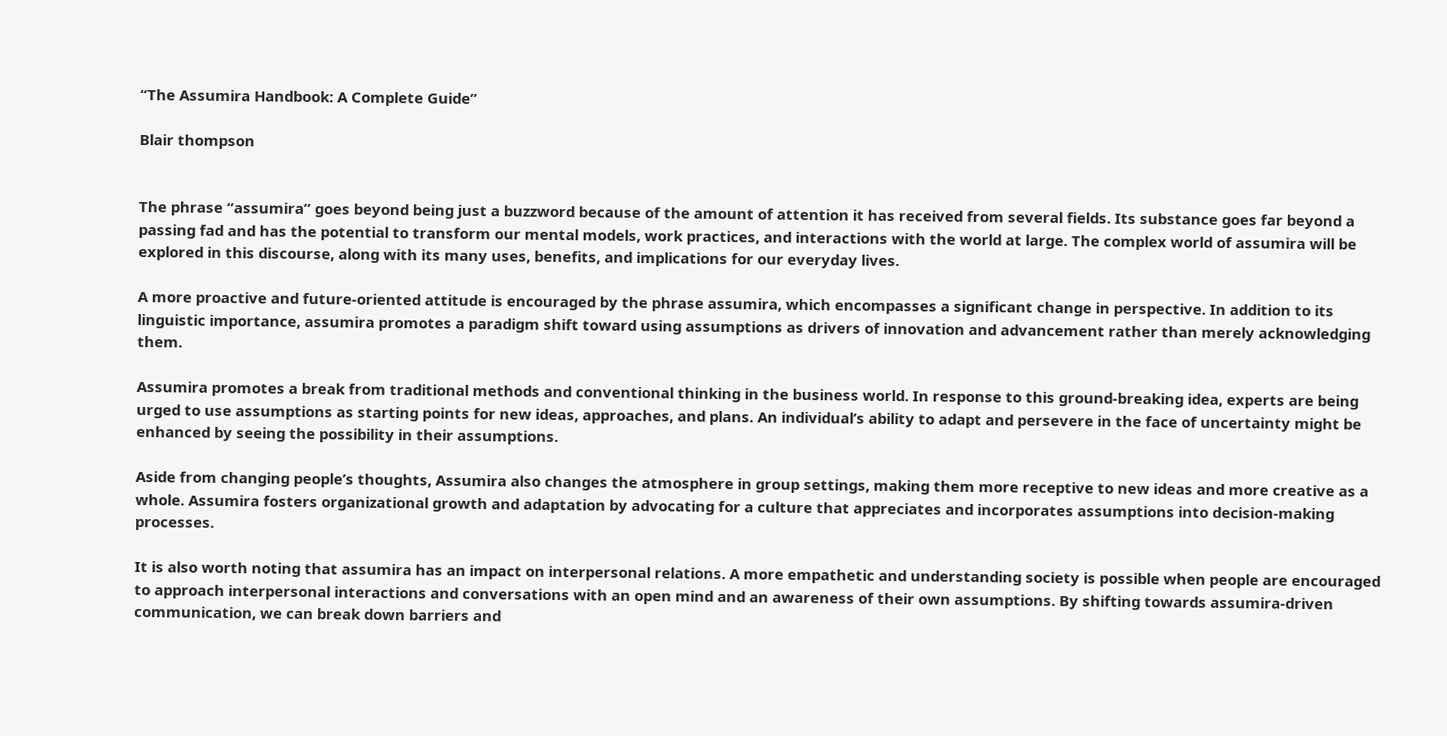“The Assumira Handbook: A Complete Guide”

Blair thompson


The phrase “assumira” goes beyond being just a buzzword because of the amount of attention it has received from several fields. Its substance goes far beyond a passing fad and has the potential to transform our mental models, work practices, and interactions with the world at large. The complex world of assumira will be explored in this discourse, along with its many uses, benefits, and implications for our everyday lives.

A more proactive and future-oriented attitude is encouraged by the phrase assumira, which encompasses a significant change in perspective. In addition to its linguistic importance, assumira promotes a paradigm shift toward using assumptions as drivers of innovation and advancement rather than merely acknowledging them.

Assumira promotes a break from traditional methods and conventional thinking in the business world. In response to this ground-breaking idea, experts are being urged to use assumptions as starting points for new ideas, approaches, and plans. An individual’s ability to adapt and persevere in the face of uncertainty might be enhanced by seeing the possibility in their assumptions.

Aside from changing people’s thoughts, Assumira also changes the atmosphere in group settings, making them more receptive to new ideas and more creative as a whole. Assumira fosters organizational growth and adaptation by advocating for a culture that appreciates and incorporates assumptions into decision-making processes.

It is also worth noting that assumira has an impact on interpersonal relations. A more empathetic and understanding society is possible when people are encouraged to approach interpersonal interactions and conversations with an open mind and an awareness of their own assumptions. By shifting towards assumira-driven communication, we can break down barriers and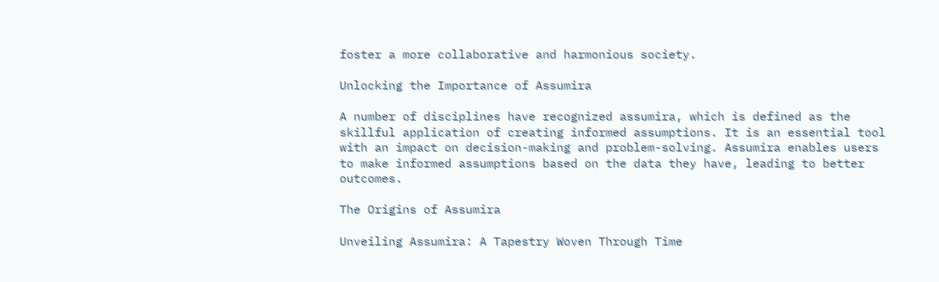foster a more collaborative and harmonious society.

Unlocking the Importance of Assumira

A number of disciplines have recognized assumira, which is defined as the skillful application of creating informed assumptions. It is an essential tool with an impact on decision-making and problem-solving. Assumira enables users to make informed assumptions based on the data they have, leading to better outcomes.

The Origins of Assumira

Unveiling Assumira: A Tapestry Woven Through Time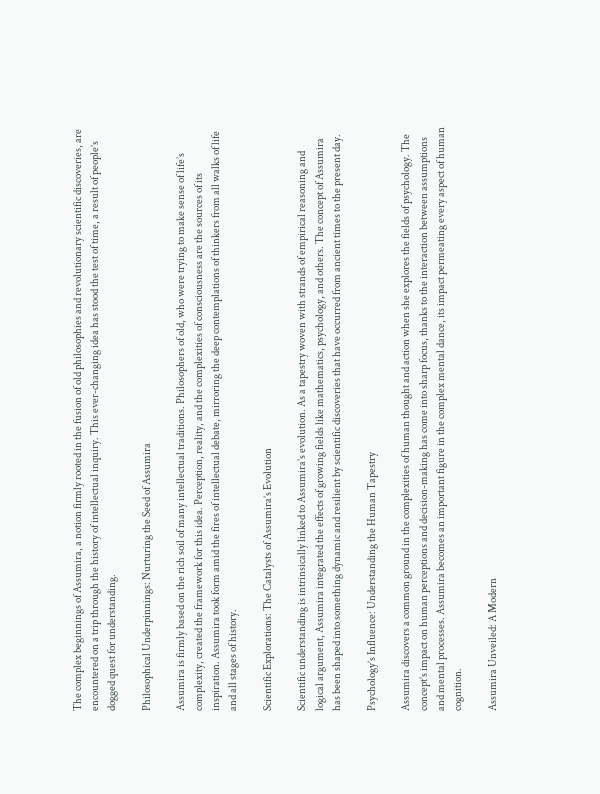The complex beginnings of Assumira, a notion firmly rooted in the fusion of old philosophies and revolutionary scientific discoveries, are encountered on a trip through the history of intellectual inquiry. This ever-changing idea has stood the test of time, a result of people’s dogged quest for understanding.

Philosophical Underpinnings: Nurturing the Seed of Assumira

Assumira is firmly based on the rich soil of many intellectual traditions. Philosophers of old, who were trying to make sense of life’s complexity, created the framework for this idea. Perception, reality, and the complexities of consciousness are the sources of its inspiration. Assumira took form amid the fires of intellectual debate, mirroring the deep contemplations of thinkers from all walks of life and all stages of history.

Scientific Explorations: The Catalysts of Assumira’s Evolution

Scientific understanding is intrinsically linked to Assumira’s evolution. As a tapestry woven with strands of empirical reasoning and logical argument, Assumira integrated the effects of growing fields like mathematics, psychology, and others. The concept of Assumira has been shaped into something dynamic and resilient by scientific discoveries that have occurred from ancient times to the present day.

Psychology’s Influence: Understanding the Human Tapestry

Assumira discovers a common ground in the complexities of human thought and action when she explores the fields of psychology. The concept’s impact on human perceptions and decision-making has come into sharp focus, thanks to the interaction between assumptions and mental processes. Assumira becomes an important figure in the complex mental dance, its impact permeating every aspect of human cognition.

Assumira Unveiled: A Modern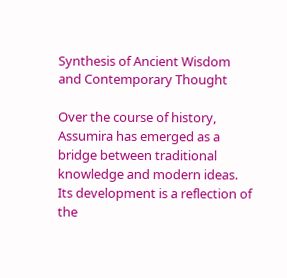Synthesis of Ancient Wisdom and Contemporary Thought

Over the course of history, Assumira has emerged as a bridge between traditional knowledge and modern ideas. Its development is a reflection of the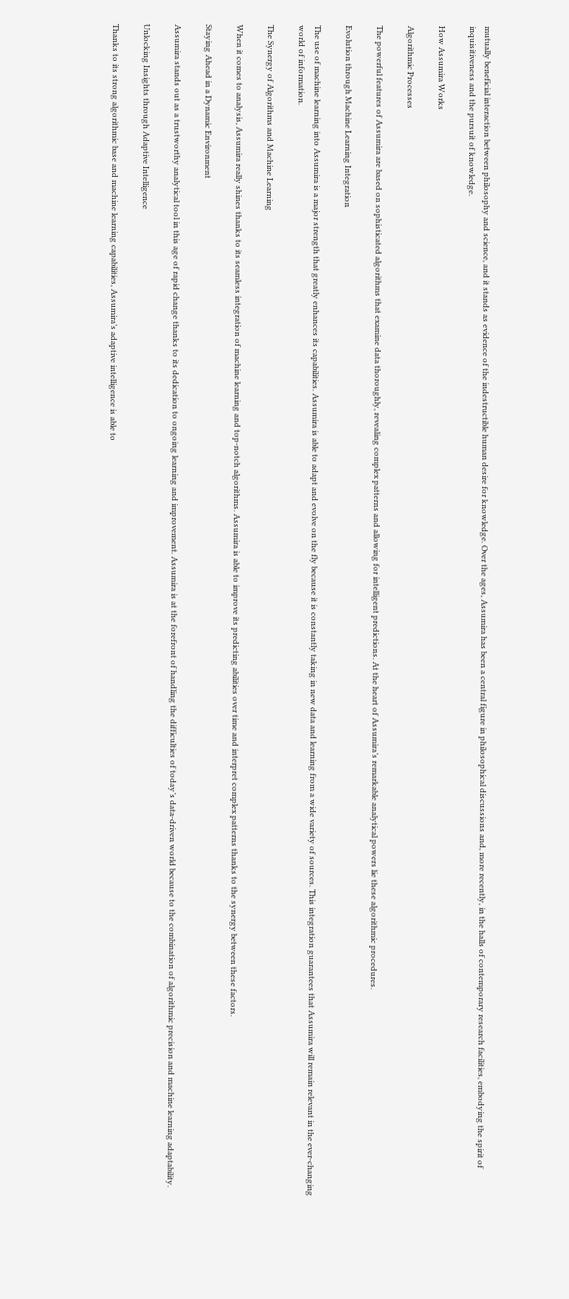mutually beneficial interaction between philosophy and science, and it stands as evidence of the indestructible human desire for knowledge. Over the ages, Assumira has been a central figure in philosophical discussions and, more recently, in the halls of contemporary research facilities, embodying the spirit of inquisitiveness and the pursuit of knowledge.

How Assumira Works

Algorithmic Processes

The powerful features of Assumira are based on sophisticated algorithms that examine data thoroughly, revealing complex patterns and allowing for intelligent predictions. At the heart of Assumira’s remarkable analytical powers lie these algorithmic procedures.

Evolution through Machine Learning Integration

The use of machine learning into Assumira is a major strength that greatly enhances its capabilities. Assumira is able to adapt and evolve on the fly because it is constantly taking in new data and learning from a wide variety of sources. This integration guarantees that Assumira will remain relevant in the ever-changing world of information.

The Synergy of Algorithms and Machine Learning

When it comes to analysis, Assumira really shines thanks to its seamless integration of machine learning and top-notch algorithms. Assumira is able to improve its predicting abilities over time and interpret complex patterns thanks to the synergy between these factors.

Staying Ahead in a Dynamic Environment

Assumira stands out as a trustworthy analytical tool in this age of rapid change thanks to its dedication to ongoing learning and improvement. Assumira is at the forefront of handling the difficulties of today’s data-driven world because to the combination of algorithmic precision and machine learning adaptability.

Unlocking Insights through Adaptive Intelligence

Thanks to its strong algorithmic base and machine learning capabilities, Assumira’s adaptive intelligence is able to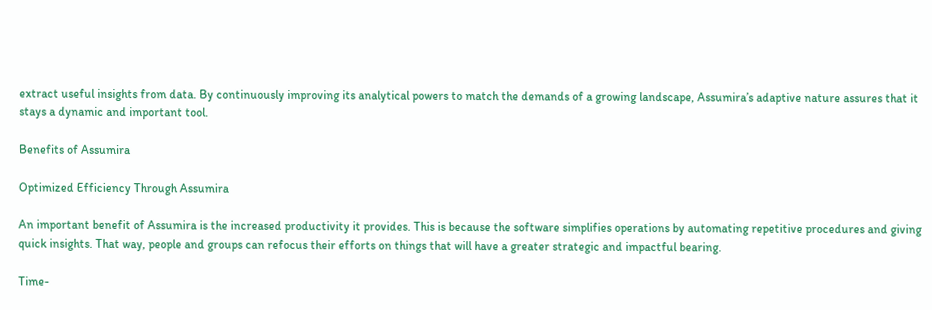extract useful insights from data. By continuously improving its analytical powers to match the demands of a growing landscape, Assumira’s adaptive nature assures that it stays a dynamic and important tool.

Benefits of Assumira

Optimized Efficiency Through Assumira

An important benefit of Assumira is the increased productivity it provides. This is because the software simplifies operations by automating repetitive procedures and giving quick insights. That way, people and groups can refocus their efforts on things that will have a greater strategic and impactful bearing.

Time-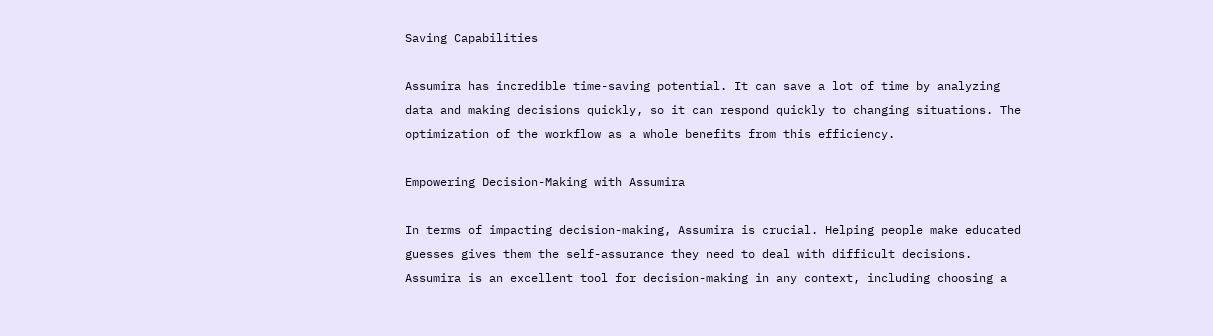Saving Capabilities

Assumira has incredible time-saving potential. It can save a lot of time by analyzing data and making decisions quickly, so it can respond quickly to changing situations. The optimization of the workflow as a whole benefits from this efficiency.

Empowering Decision-Making with Assumira

In terms of impacting decision-making, Assumira is crucial. Helping people make educated guesses gives them the self-assurance they need to deal with difficult decisions. Assumira is an excellent tool for decision-making in any context, including choosing a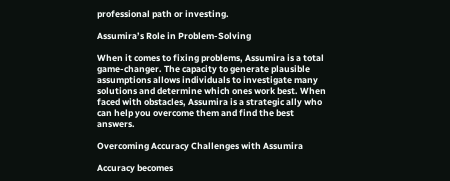professional path or investing.

Assumira’s Role in Problem-Solving

When it comes to fixing problems, Assumira is a total game-changer. The capacity to generate plausible assumptions allows individuals to investigate many solutions and determine which ones work best. When faced with obstacles, Assumira is a strategic ally who can help you overcome them and find the best answers.

Overcoming Accuracy Challenges with Assumira

Accuracy becomes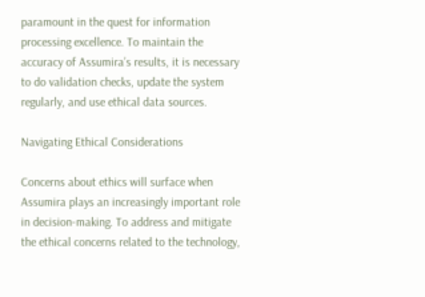paramount in the quest for information processing excellence. To maintain the accuracy of Assumira’s results, it is necessary to do validation checks, update the system regularly, and use ethical data sources.

Navigating Ethical Considerations

Concerns about ethics will surface when Assumira plays an increasingly important role in decision-making. To address and mitigate the ethical concerns related to the technology,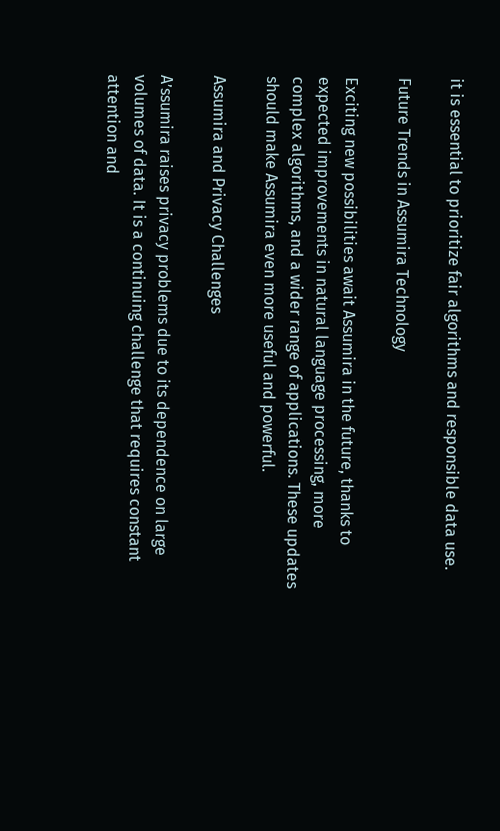it is essential to prioritize fair algorithms and responsible data use.

Future Trends in Assumira Technology

Exciting new possibilities await Assumira in the future, thanks to expected improvements in natural language processing, more complex algorithms, and a wider range of applications. These updates should make Assumira even more useful and powerful.

Assumira and Privacy Challenges

A’ssumira raises privacy problems due to its dependence on large volumes of data. It is a continuing challenge that requires constant attention and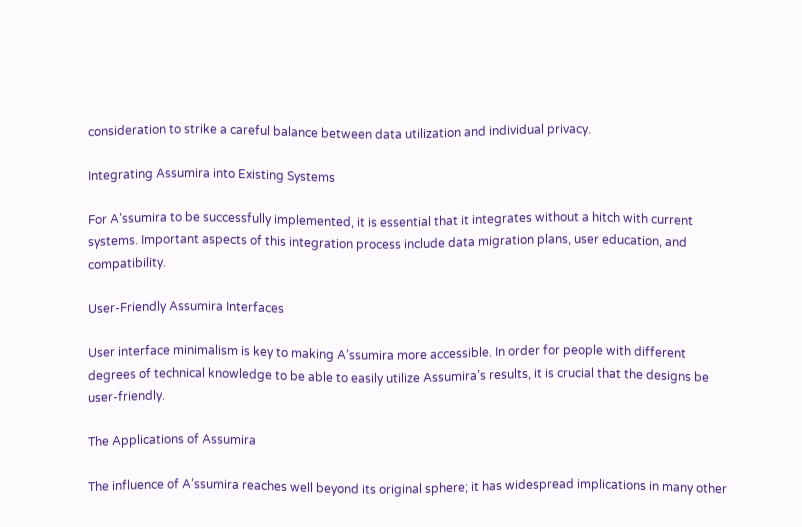consideration to strike a careful balance between data utilization and individual privacy.

Integrating Assumira into Existing Systems

For A’ssumira to be successfully implemented, it is essential that it integrates without a hitch with current systems. Important aspects of this integration process include data migration plans, user education, and compatibility.

User-Friendly Assumira Interfaces

User interface minimalism is key to making A’ssumira more accessible. In order for people with different degrees of technical knowledge to be able to easily utilize Assumira’s results, it is crucial that the designs be user-friendly.

The Applications of Assumira

The influence of A’ssumira reaches well beyond its original sphere; it has widespread implications in many other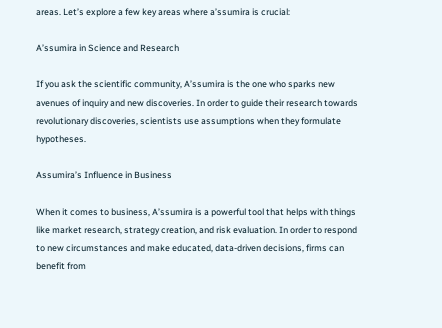areas. Let’s explore a few key areas where a’ssumira is crucial:

A’ssumira in Science and Research

If you ask the scientific community, A’ssumira is the one who sparks new avenues of inquiry and new discoveries. In order to guide their research towards revolutionary discoveries, scientists use assumptions when they formulate hypotheses.

Assumira’s Influence in Business

When it comes to business, A’ssumira is a powerful tool that helps with things like market research, strategy creation, and risk evaluation. In order to respond to new circumstances and make educated, data-driven decisions, firms can benefit from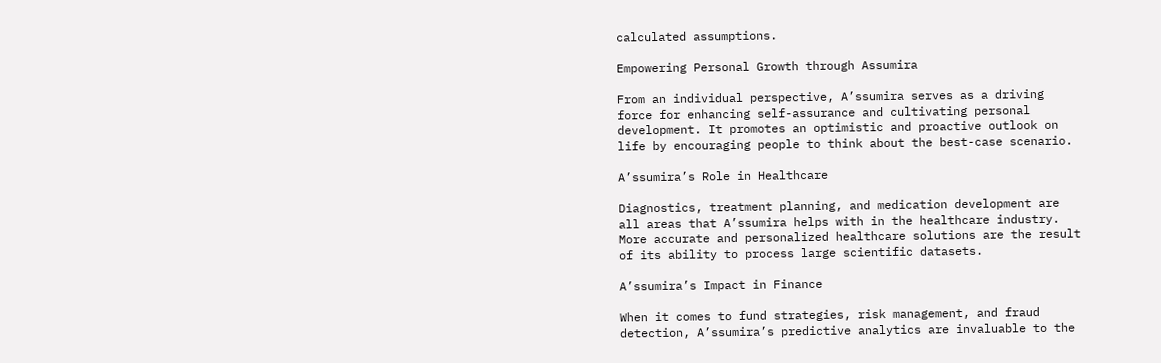calculated assumptions.

Empowering Personal Growth through Assumira

From an individual perspective, A’ssumira serves as a driving force for enhancing self-assurance and cultivating personal development. It promotes an optimistic and proactive outlook on life by encouraging people to think about the best-case scenario.

A’ssumira’s Role in Healthcare

Diagnostics, treatment planning, and medication development are all areas that A’ssumira helps with in the healthcare industry. More accurate and personalized healthcare solutions are the result of its ability to process large scientific datasets.

A’ssumira’s Impact in Finance

When it comes to fund strategies, risk management, and fraud detection, A’ssumira’s predictive analytics are invaluable to the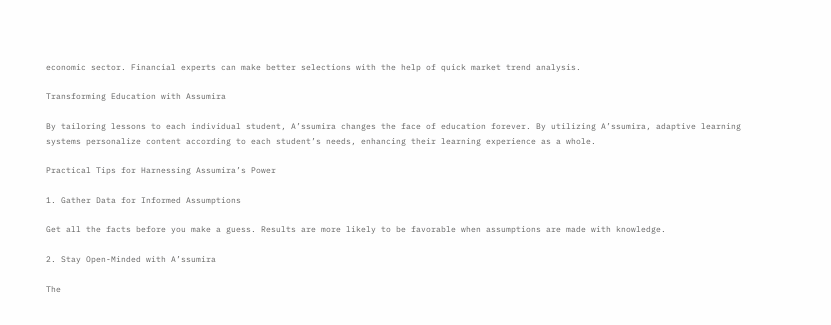economic sector. Financial experts can make better selections with the help of quick market trend analysis.

Transforming Education with Assumira

By tailoring lessons to each individual student, A’ssumira changes the face of education forever. By utilizing A’ssumira, adaptive learning systems personalize content according to each student’s needs, enhancing their learning experience as a whole.

Practical Tips for Harnessing Assumira’s Power

1. Gather Data for Informed Assumptions

Get all the facts before you make a guess. Results are more likely to be favorable when assumptions are made with knowledge.

2. Stay Open-Minded with A’ssumira

The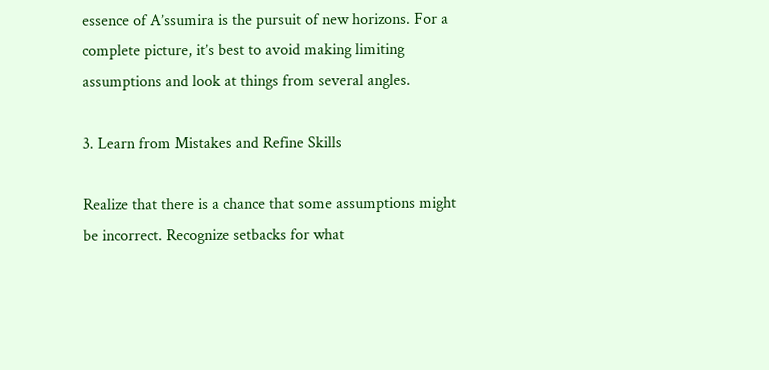essence of A’ssumira is the pursuit of new horizons. For a complete picture, it’s best to avoid making limiting assumptions and look at things from several angles.

3. Learn from Mistakes and Refine Skills

Realize that there is a chance that some assumptions might be incorrect. Recognize setbacks for what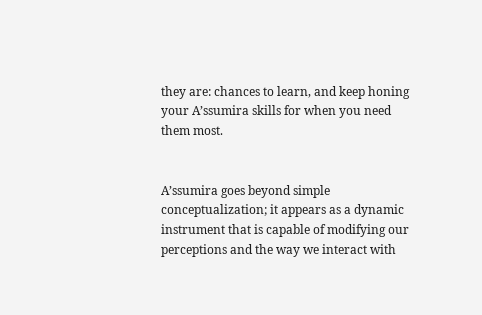they are: chances to learn, and keep honing your A’ssumira skills for when you need them most.


A’ssumira goes beyond simple conceptualization; it appears as a dynamic instrument that is capable of modifying our perceptions and the way we interact with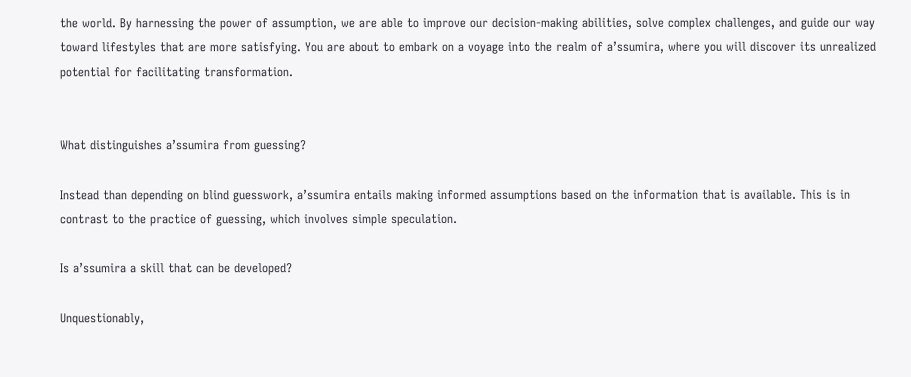the world. By harnessing the power of assumption, we are able to improve our decision-making abilities, solve complex challenges, and guide our way toward lifestyles that are more satisfying. You are about to embark on a voyage into the realm of a’ssumira, where you will discover its unrealized potential for facilitating transformation.


What distinguishes a’ssumira from guessing?

Instead than depending on blind guesswork, a’ssumira entails making informed assumptions based on the information that is available. This is in contrast to the practice of guessing, which involves simple speculation.

Is a’ssumira a skill that can be developed?

Unquestionably,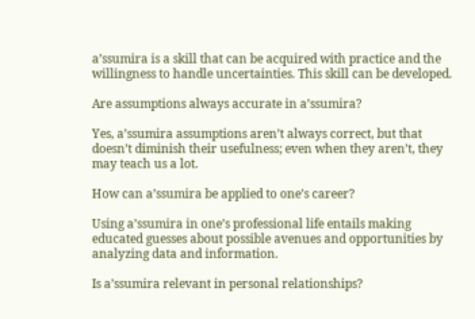a’ssumira is a skill that can be acquired with practice and the willingness to handle uncertainties. This skill can be developed.

Are assumptions always accurate in a’ssumira?

Yes, a’ssumira assumptions aren’t always correct, but that doesn’t diminish their usefulness; even when they aren’t, they may teach us a lot.

How can a’ssumira be applied to one’s career?

Using a’ssumira in one’s professional life entails making educated guesses about possible avenues and opportunities by analyzing data and information.

Is a’ssumira relevant in personal relationships?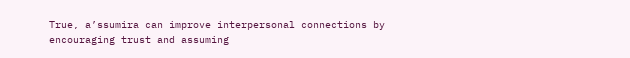True, a’ssumira can improve interpersonal connections by encouraging trust and assuming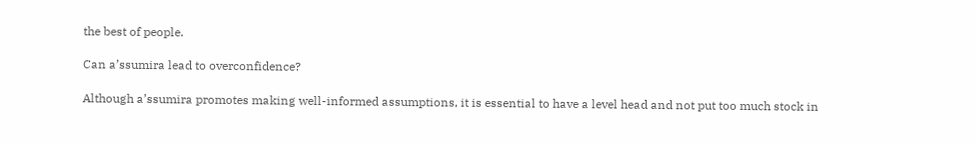the best of people.

Can a’ssumira lead to overconfidence?

Although a’ssumira promotes making well-informed assumptions, it is essential to have a level head and not put too much stock in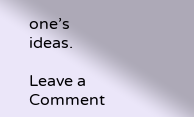one’s ideas.

Leave a Comment